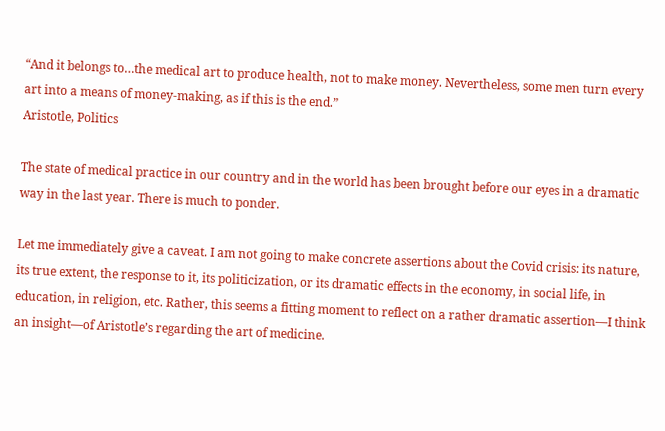“And it belongs to…the medical art to produce health, not to make money. Nevertheless, some men turn every art into a means of money-making, as if this is the end.”
Aristotle, Politics

The state of medical practice in our country and in the world has been brought before our eyes in a dramatic way in the last year. There is much to ponder.

Let me immediately give a caveat. I am not going to make concrete assertions about the Covid crisis: its nature, its true extent, the response to it, its politicization, or its dramatic effects in the economy, in social life, in education, in religion, etc. Rather, this seems a fitting moment to reflect on a rather dramatic assertion—I think an insight—of Aristotle’s regarding the art of medicine.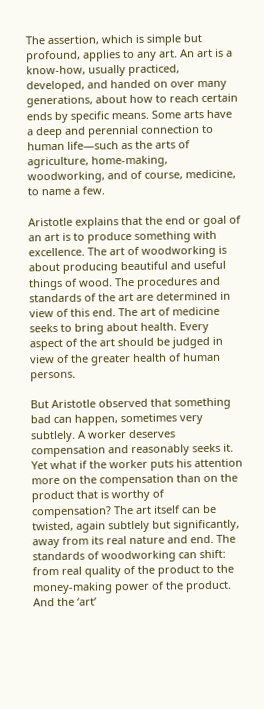The assertion, which is simple but profound, applies to any art. An art is a know-how, usually practiced, developed, and handed on over many generations, about how to reach certain ends by specific means. Some arts have a deep and perennial connection to human life—such as the arts of agriculture, home-making, woodworking, and of course, medicine, to name a few.

Aristotle explains that the end or goal of an art is to produce something with excellence. The art of woodworking is about producing beautiful and useful things of wood. The procedures and standards of the art are determined in view of this end. The art of medicine seeks to bring about health. Every aspect of the art should be judged in view of the greater health of human persons.

But Aristotle observed that something bad can happen, sometimes very subtlely. A worker deserves compensation and reasonably seeks it. Yet what if the worker puts his attention more on the compensation than on the product that is worthy of compensation? The art itself can be twisted, again subtlely but significantly, away from its real nature and end. The standards of woodworking can shift: from real quality of the product to the money-making power of the product. And the ‘art’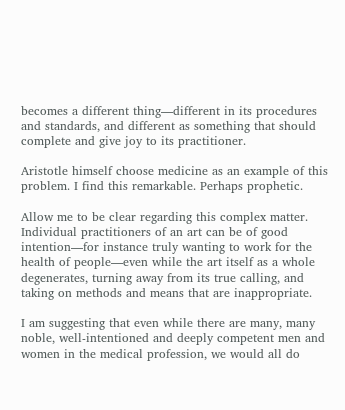becomes a different thing—different in its procedures and standards, and different as something that should complete and give joy to its practitioner.

Aristotle himself choose medicine as an example of this problem. I find this remarkable. Perhaps prophetic.

Allow me to be clear regarding this complex matter. Individual practitioners of an art can be of good intention—for instance truly wanting to work for the health of people—even while the art itself as a whole degenerates, turning away from its true calling, and taking on methods and means that are inappropriate.

I am suggesting that even while there are many, many noble, well-intentioned and deeply competent men and women in the medical profession, we would all do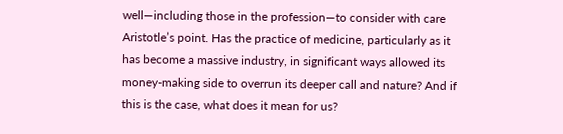well—including those in the profession—to consider with care Aristotle’s point. Has the practice of medicine, particularly as it has become a massive industry, in significant ways allowed its money-making side to overrun its deeper call and nature? And if this is the case, what does it mean for us?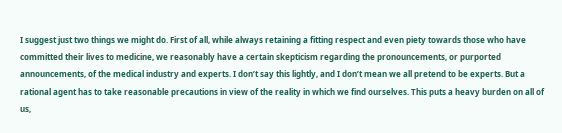I suggest just two things we might do. First of all, while always retaining a fitting respect and even piety towards those who have committed their lives to medicine, we reasonably have a certain skepticism regarding the pronouncements, or purported announcements, of the medical industry and experts. I don’t say this lightly, and I don’t mean we all pretend to be experts. But a rational agent has to take reasonable precautions in view of the reality in which we find ourselves. This puts a heavy burden on all of us,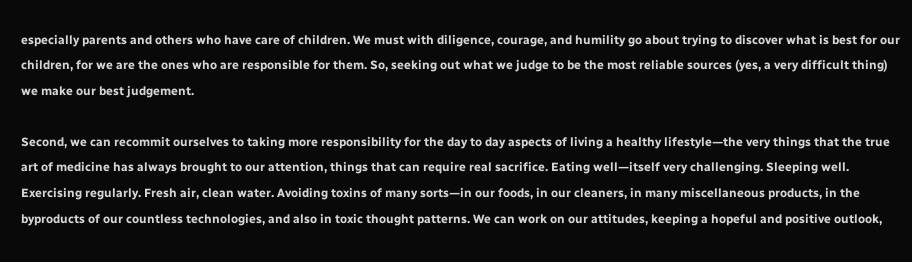especially parents and others who have care of children. We must with diligence, courage, and humility go about trying to discover what is best for our children, for we are the ones who are responsible for them. So, seeking out what we judge to be the most reliable sources (yes, a very difficult thing) we make our best judgement.

Second, we can recommit ourselves to taking more responsibility for the day to day aspects of living a healthy lifestyle—the very things that the true art of medicine has always brought to our attention, things that can require real sacrifice. Eating well—itself very challenging. Sleeping well. Exercising regularly. Fresh air, clean water. Avoiding toxins of many sorts—in our foods, in our cleaners, in many miscellaneous products, in the byproducts of our countless technologies, and also in toxic thought patterns. We can work on our attitudes, keeping a hopeful and positive outlook,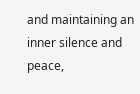and maintaining an inner silence and peace,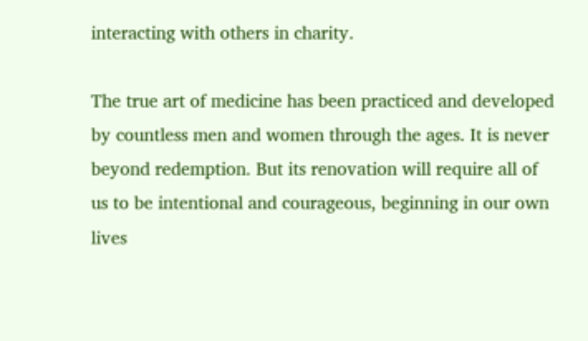interacting with others in charity.

The true art of medicine has been practiced and developed by countless men and women through the ages. It is never beyond redemption. But its renovation will require all of us to be intentional and courageous, beginning in our own lives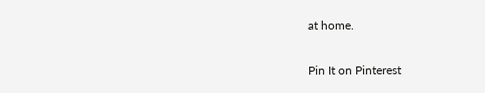at home.

Pin It on Pinterest